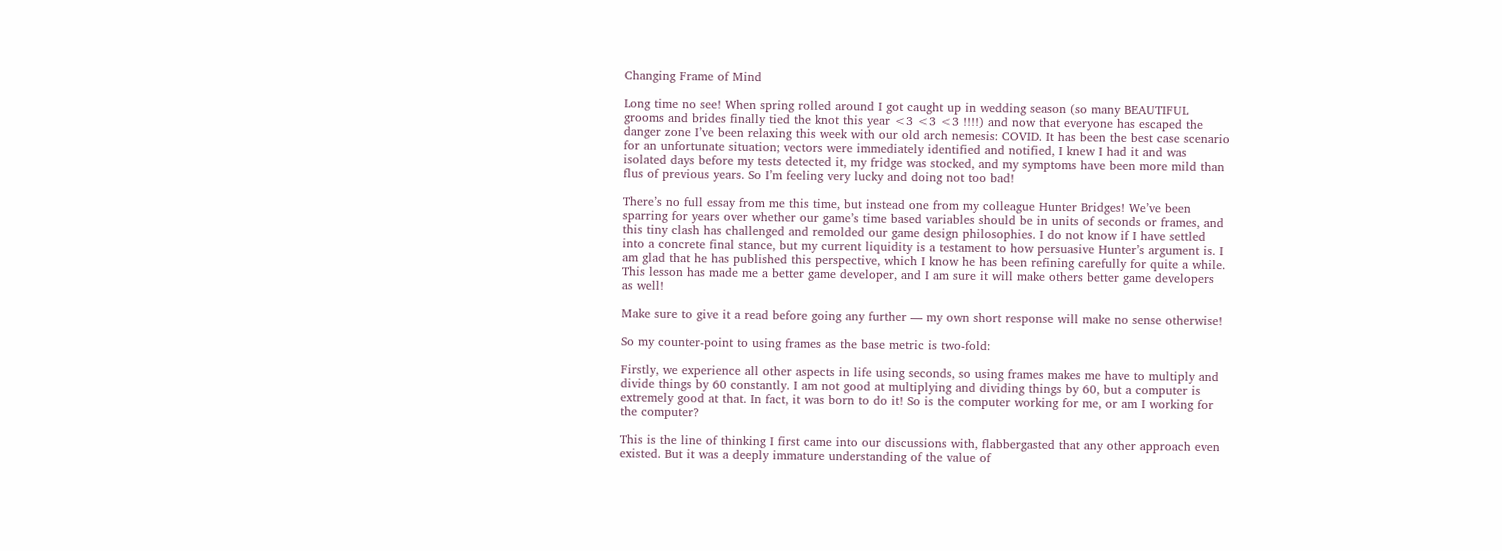Changing Frame of Mind

Long time no see! When spring rolled around I got caught up in wedding season (so many BEAUTIFUL grooms and brides finally tied the knot this year <3 <3 <3 !!!!) and now that everyone has escaped the danger zone I’ve been relaxing this week with our old arch nemesis: COVID. It has been the best case scenario for an unfortunate situation; vectors were immediately identified and notified, I knew I had it and was isolated days before my tests detected it, my fridge was stocked, and my symptoms have been more mild than flus of previous years. So I’m feeling very lucky and doing not too bad!

There’s no full essay from me this time, but instead one from my colleague Hunter Bridges! We’ve been sparring for years over whether our game’s time based variables should be in units of seconds or frames, and this tiny clash has challenged and remolded our game design philosophies. I do not know if I have settled into a concrete final stance, but my current liquidity is a testament to how persuasive Hunter’s argument is. I am glad that he has published this perspective, which I know he has been refining carefully for quite a while. This lesson has made me a better game developer, and I am sure it will make others better game developers as well!

Make sure to give it a read before going any further — my own short response will make no sense otherwise!

So my counter-point to using frames as the base metric is two-fold:

Firstly, we experience all other aspects in life using seconds, so using frames makes me have to multiply and divide things by 60 constantly. I am not good at multiplying and dividing things by 60, but a computer is extremely good at that. In fact, it was born to do it! So is the computer working for me, or am I working for the computer?

This is the line of thinking I first came into our discussions with, flabbergasted that any other approach even existed. But it was a deeply immature understanding of the value of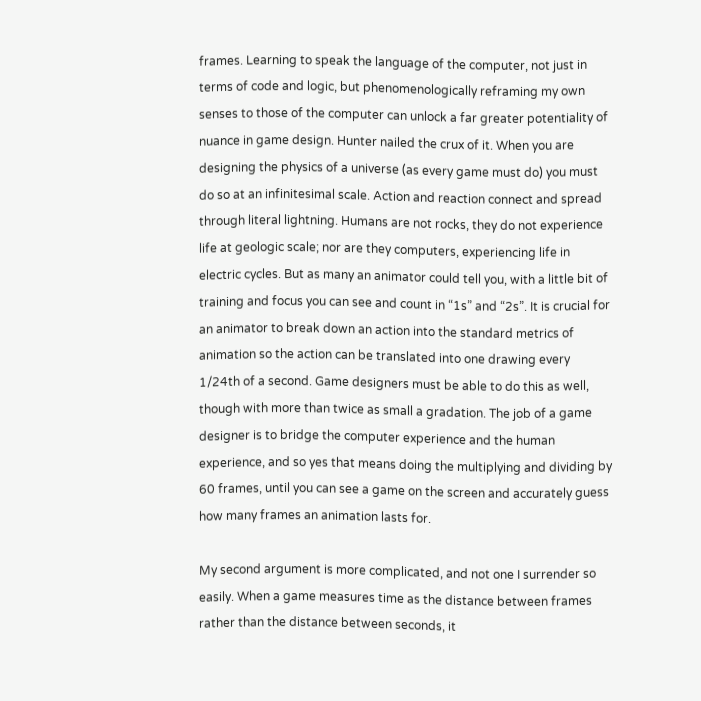frames. Learning to speak the language of the computer, not just in terms of code and logic, but phenomenologically reframing my own senses to those of the computer can unlock a far greater potentiality of nuance in game design. Hunter nailed the crux of it. When you are designing the physics of a universe (as every game must do) you must do so at an infinitesimal scale. Action and reaction connect and spread through literal lightning. Humans are not rocks, they do not experience life at geologic scale; nor are they computers, experiencing life in electric cycles. But as many an animator could tell you, with a little bit of training and focus you can see and count in “1s” and “2s”. It is crucial for an animator to break down an action into the standard metrics of animation so the action can be translated into one drawing every 1/24th of a second. Game designers must be able to do this as well, though with more than twice as small a gradation. The job of a game designer is to bridge the computer experience and the human experience, and so yes that means doing the multiplying and dividing by 60 frames, until you can see a game on the screen and accurately guess how many frames an animation lasts for.

My second argument is more complicated, and not one I surrender so easily. When a game measures time as the distance between frames rather than the distance between seconds, it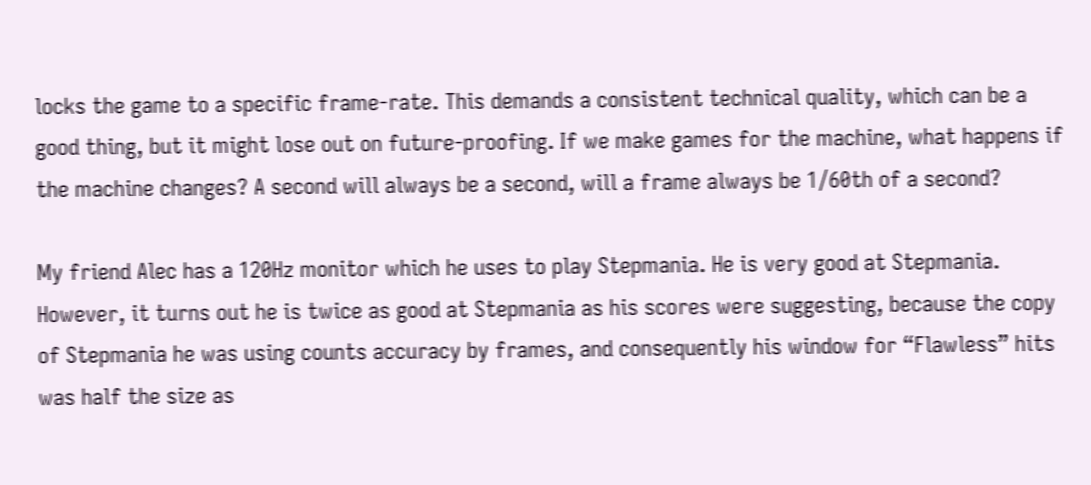locks the game to a specific frame-rate. This demands a consistent technical quality, which can be a good thing, but it might lose out on future-proofing. If we make games for the machine, what happens if the machine changes? A second will always be a second, will a frame always be 1/60th of a second?

My friend Alec has a 120Hz monitor which he uses to play Stepmania. He is very good at Stepmania. However, it turns out he is twice as good at Stepmania as his scores were suggesting, because the copy of Stepmania he was using counts accuracy by frames, and consequently his window for “Flawless” hits was half the size as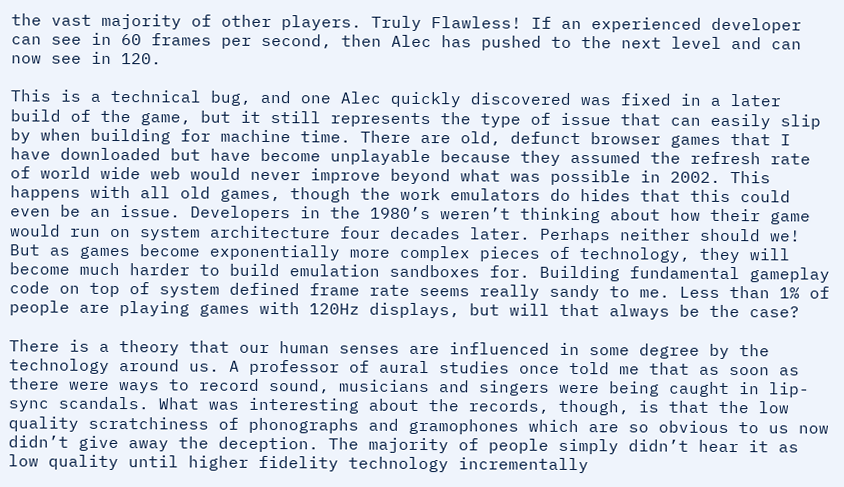the vast majority of other players. Truly Flawless! If an experienced developer can see in 60 frames per second, then Alec has pushed to the next level and can now see in 120.

This is a technical bug, and one Alec quickly discovered was fixed in a later build of the game, but it still represents the type of issue that can easily slip by when building for machine time. There are old, defunct browser games that I have downloaded but have become unplayable because they assumed the refresh rate of world wide web would never improve beyond what was possible in 2002. This happens with all old games, though the work emulators do hides that this could even be an issue. Developers in the 1980’s weren’t thinking about how their game would run on system architecture four decades later. Perhaps neither should we! But as games become exponentially more complex pieces of technology, they will become much harder to build emulation sandboxes for. Building fundamental gameplay code on top of system defined frame rate seems really sandy to me. Less than 1% of people are playing games with 120Hz displays, but will that always be the case?

There is a theory that our human senses are influenced in some degree by the technology around us. A professor of aural studies once told me that as soon as there were ways to record sound, musicians and singers were being caught in lip-sync scandals. What was interesting about the records, though, is that the low quality scratchiness of phonographs and gramophones which are so obvious to us now didn’t give away the deception. The majority of people simply didn’t hear it as low quality until higher fidelity technology incrementally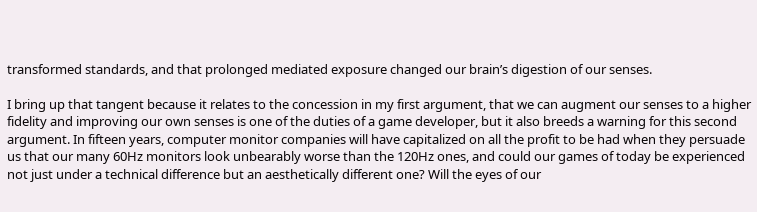transformed standards, and that prolonged mediated exposure changed our brain’s digestion of our senses.

I bring up that tangent because it relates to the concession in my first argument, that we can augment our senses to a higher fidelity and improving our own senses is one of the duties of a game developer, but it also breeds a warning for this second argument. In fifteen years, computer monitor companies will have capitalized on all the profit to be had when they persuade us that our many 60Hz monitors look unbearably worse than the 120Hz ones, and could our games of today be experienced not just under a technical difference but an aesthetically different one? Will the eyes of our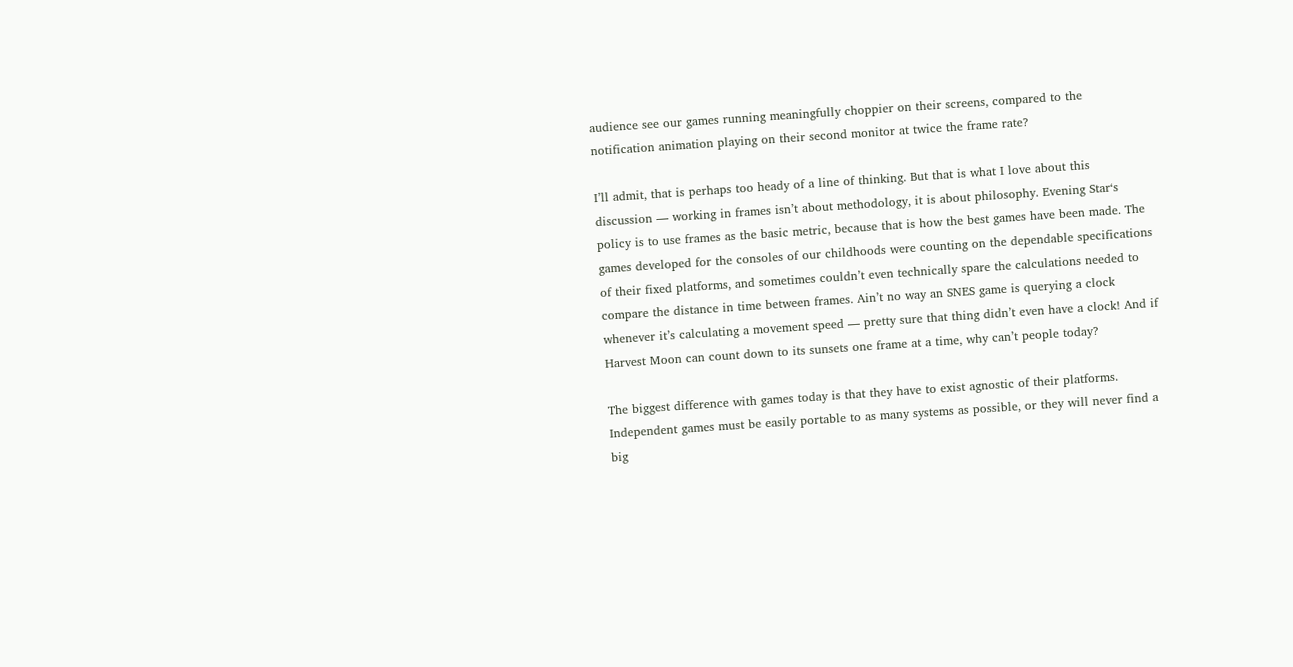audience see our games running meaningfully choppier on their screens, compared to the notification animation playing on their second monitor at twice the frame rate?

I’ll admit, that is perhaps too heady of a line of thinking. But that is what I love about this discussion — working in frames isn’t about methodology, it is about philosophy. Evening Star‘s policy is to use frames as the basic metric, because that is how the best games have been made. The games developed for the consoles of our childhoods were counting on the dependable specifications of their fixed platforms, and sometimes couldn’t even technically spare the calculations needed to compare the distance in time between frames. Ain’t no way an SNES game is querying a clock whenever it’s calculating a movement speed — pretty sure that thing didn’t even have a clock! And if Harvest Moon can count down to its sunsets one frame at a time, why can’t people today?

The biggest difference with games today is that they have to exist agnostic of their platforms. Independent games must be easily portable to as many systems as possible, or they will never find a big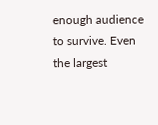enough audience to survive. Even the largest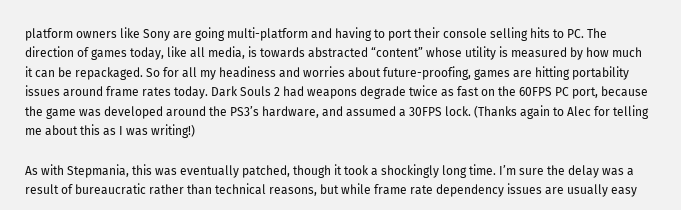platform owners like Sony are going multi-platform and having to port their console selling hits to PC. The direction of games today, like all media, is towards abstracted “content” whose utility is measured by how much it can be repackaged. So for all my headiness and worries about future-proofing, games are hitting portability issues around frame rates today. Dark Souls 2 had weapons degrade twice as fast on the 60FPS PC port, because the game was developed around the PS3’s hardware, and assumed a 30FPS lock. (Thanks again to Alec for telling me about this as I was writing!)

As with Stepmania, this was eventually patched, though it took a shockingly long time. I’m sure the delay was a result of bureaucratic rather than technical reasons, but while frame rate dependency issues are usually easy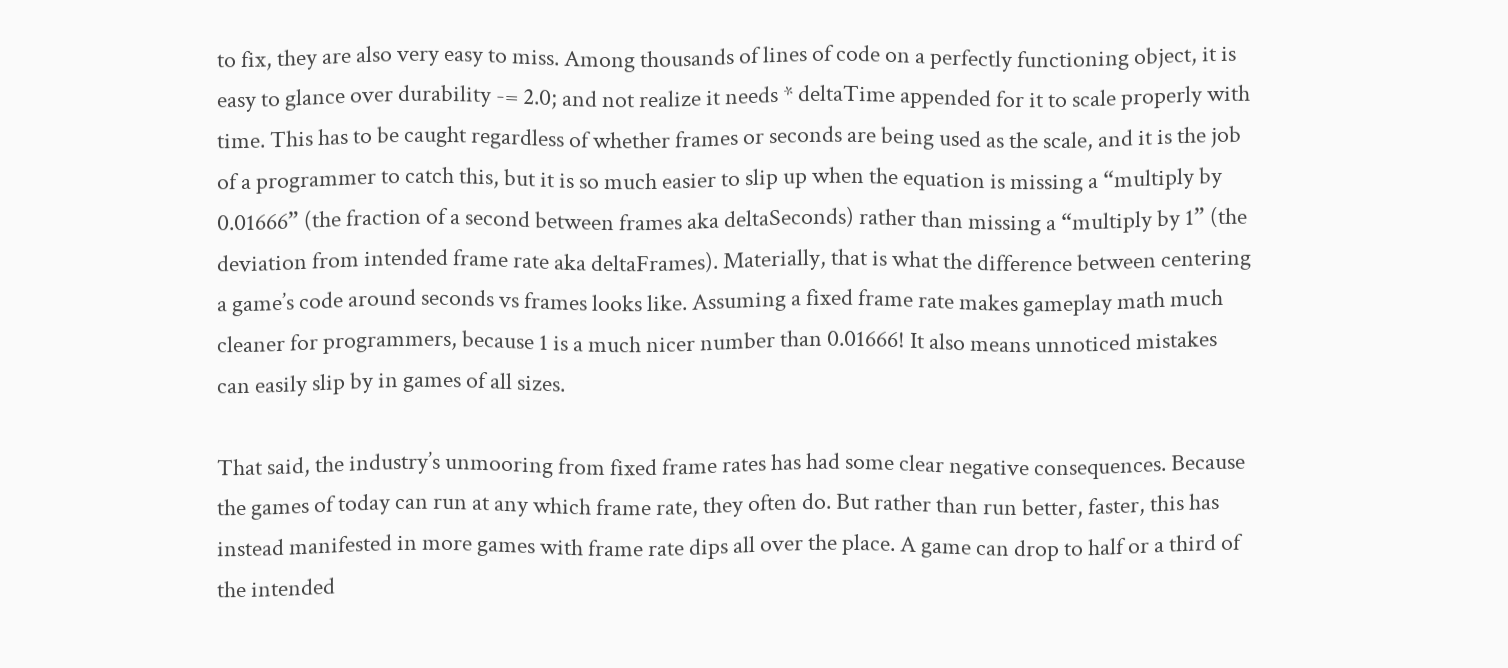to fix, they are also very easy to miss. Among thousands of lines of code on a perfectly functioning object, it is easy to glance over durability -= 2.0; and not realize it needs * deltaTime appended for it to scale properly with time. This has to be caught regardless of whether frames or seconds are being used as the scale, and it is the job of a programmer to catch this, but it is so much easier to slip up when the equation is missing a “multiply by 0.01666” (the fraction of a second between frames aka deltaSeconds) rather than missing a “multiply by 1” (the deviation from intended frame rate aka deltaFrames). Materially, that is what the difference between centering a game’s code around seconds vs frames looks like. Assuming a fixed frame rate makes gameplay math much cleaner for programmers, because 1 is a much nicer number than 0.01666! It also means unnoticed mistakes can easily slip by in games of all sizes.

That said, the industry’s unmooring from fixed frame rates has had some clear negative consequences. Because the games of today can run at any which frame rate, they often do. But rather than run better, faster, this has instead manifested in more games with frame rate dips all over the place. A game can drop to half or a third of the intended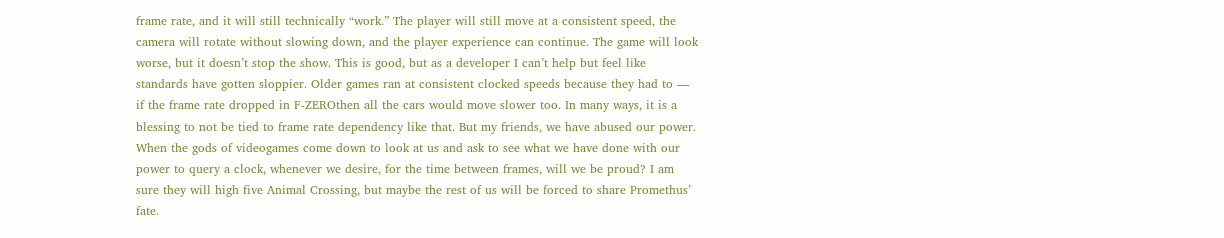frame rate, and it will still technically “work.” The player will still move at a consistent speed, the camera will rotate without slowing down, and the player experience can continue. The game will look worse, but it doesn’t stop the show. This is good, but as a developer I can’t help but feel like standards have gotten sloppier. Older games ran at consistent clocked speeds because they had to — if the frame rate dropped in F-ZEROthen all the cars would move slower too. In many ways, it is a blessing to not be tied to frame rate dependency like that. But my friends, we have abused our power. When the gods of videogames come down to look at us and ask to see what we have done with our power to query a clock, whenever we desire, for the time between frames, will we be proud? I am sure they will high five Animal Crossing, but maybe the rest of us will be forced to share Promethus’ fate.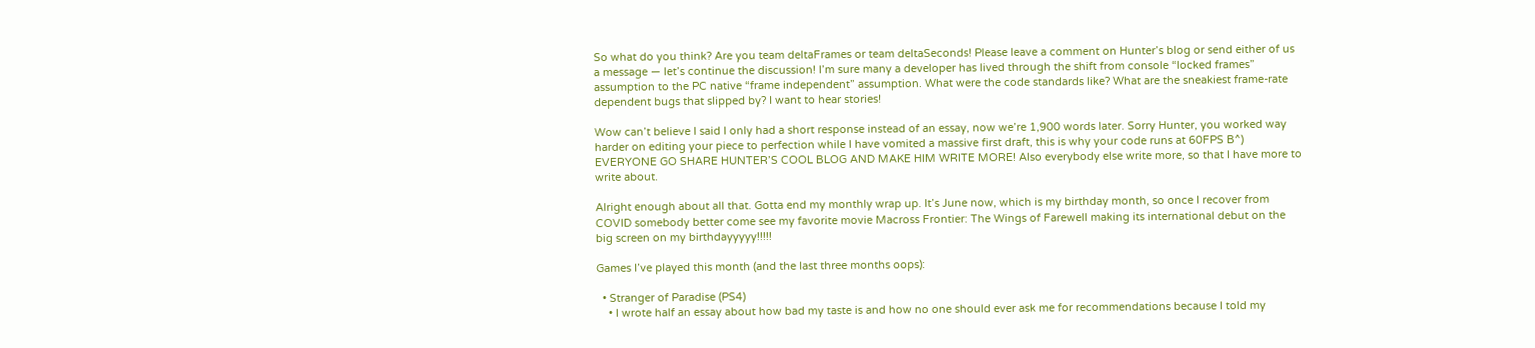So what do you think? Are you team deltaFrames or team deltaSeconds! Please leave a comment on Hunter’s blog or send either of us a message — let’s continue the discussion! I’m sure many a developer has lived through the shift from console “locked frames” assumption to the PC native “frame independent” assumption. What were the code standards like? What are the sneakiest frame-rate dependent bugs that slipped by? I want to hear stories!

Wow can’t believe I said I only had a short response instead of an essay, now we’re 1,900 words later. Sorry Hunter, you worked way harder on editing your piece to perfection while I have vomited a massive first draft, this is why your code runs at 60FPS B^) EVERYONE GO SHARE HUNTER’S COOL BLOG AND MAKE HIM WRITE MORE! Also everybody else write more, so that I have more to write about.

Alright enough about all that. Gotta end my monthly wrap up. It’s June now, which is my birthday month, so once I recover from COVID somebody better come see my favorite movie Macross Frontier: The Wings of Farewell making its international debut on the big screen on my birthdayyyyy!!!!!

Games I’ve played this month (and the last three months oops):

  • Stranger of Paradise (PS4)
    • I wrote half an essay about how bad my taste is and how no one should ever ask me for recommendations because I told my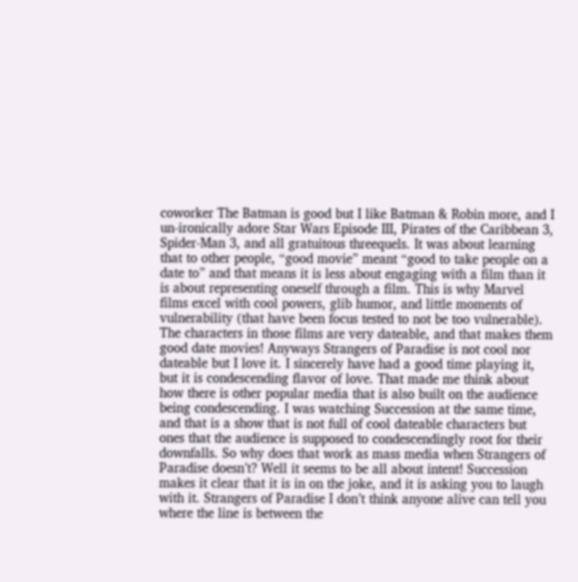coworker The Batman is good but I like Batman & Robin more, and I un-ironically adore Star Wars Episode III, Pirates of the Caribbean 3, Spider-Man 3, and all gratuitous threequels. It was about learning that to other people, “good movie” meant “good to take people on a date to” and that means it is less about engaging with a film than it is about representing oneself through a film. This is why Marvel films excel with cool powers, glib humor, and little moments of vulnerability (that have been focus tested to not be too vulnerable). The characters in those films are very dateable, and that makes them good date movies! Anyways Strangers of Paradise is not cool nor dateable but I love it. I sincerely have had a good time playing it, but it is condescending flavor of love. That made me think about how there is other popular media that is also built on the audience being condescending. I was watching Succession at the same time, and that is a show that is not full of cool dateable characters but ones that the audience is supposed to condescendingly root for their downfalls. So why does that work as mass media when Strangers of Paradise doesn’t? Well it seems to be all about intent! Succession makes it clear that it is in on the joke, and it is asking you to laugh with it. Strangers of Paradise I don’t think anyone alive can tell you where the line is between the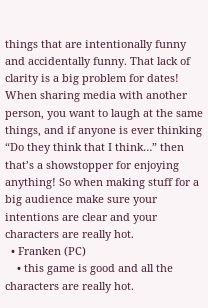things that are intentionally funny and accidentally funny. That lack of clarity is a big problem for dates! When sharing media with another person, you want to laugh at the same things, and if anyone is ever thinking “Do they think that I think…” then that’s a showstopper for enjoying anything! So when making stuff for a big audience make sure your intentions are clear and your characters are really hot.
  • Franken (PC)
    • this game is good and all the characters are really hot.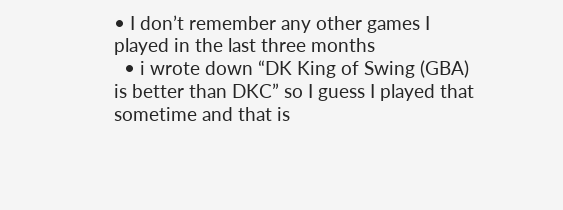• I don’t remember any other games I played in the last three months
  • i wrote down “DK King of Swing (GBA) is better than DKC” so I guess I played that sometime and that is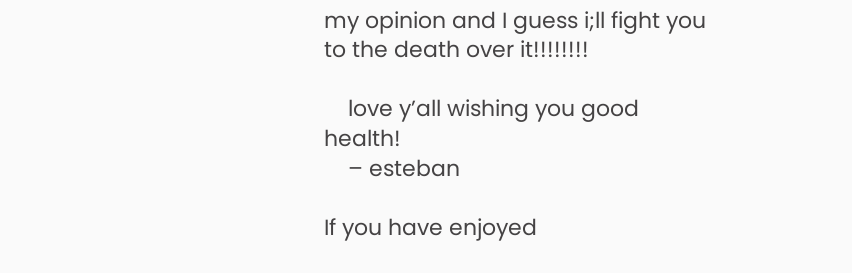my opinion and I guess i;ll fight you to the death over it!!!!!!!!

    love y’all wishing you good health!
    – esteban

If you have enjoyed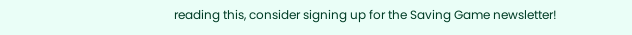reading this, consider signing up for the Saving Game newsletter!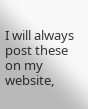I will always post these on my website,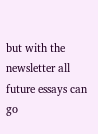but with the newsletter all future essays can go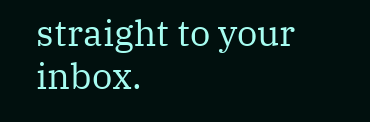straight to your inbox.